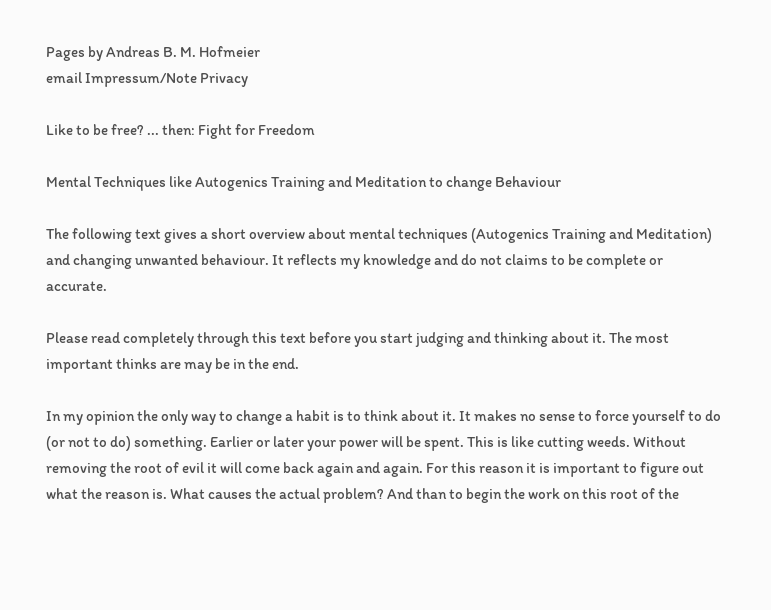Pages by Andreas B. M. Hofmeier
email Impressum/Note Privacy

Like to be free? ... then: Fight for Freedom

Mental Techniques like Autogenics Training and Meditation to change Behaviour

The following text gives a short overview about mental techniques (Autogenics Training and Meditation) and changing unwanted behaviour. It reflects my knowledge and do not claims to be complete or accurate.

Please read completely through this text before you start judging and thinking about it. The most important thinks are may be in the end.

In my opinion the only way to change a habit is to think about it. It makes no sense to force yourself to do (or not to do) something. Earlier or later your power will be spent. This is like cutting weeds. Without removing the root of evil it will come back again and again. For this reason it is important to figure out what the reason is. What causes the actual problem? And than to begin the work on this root of the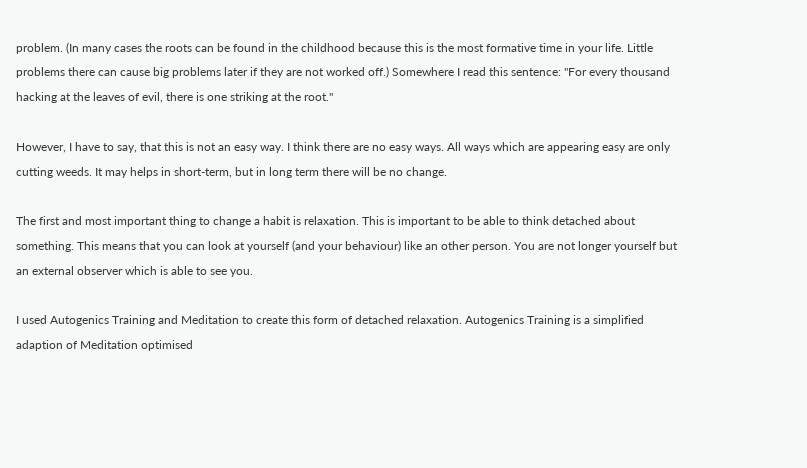problem. (In many cases the roots can be found in the childhood because this is the most formative time in your life. Little problems there can cause big problems later if they are not worked off.) Somewhere I read this sentence: "For every thousand hacking at the leaves of evil, there is one striking at the root."

However, I have to say, that this is not an easy way. I think there are no easy ways. All ways which are appearing easy are only cutting weeds. It may helps in short-term, but in long term there will be no change.

The first and most important thing to change a habit is relaxation. This is important to be able to think detached about something. This means that you can look at yourself (and your behaviour) like an other person. You are not longer yourself but an external observer which is able to see you.

I used Autogenics Training and Meditation to create this form of detached relaxation. Autogenics Training is a simplified adaption of Meditation optimised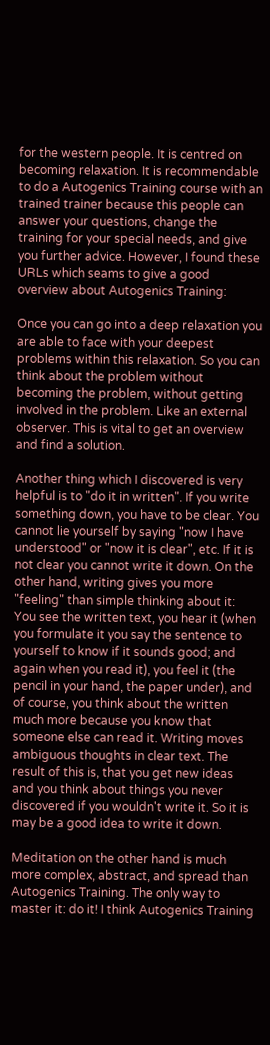for the western people. It is centred on becoming relaxation. It is recommendable to do a Autogenics Training course with an trained trainer because this people can answer your questions, change the training for your special needs, and give you further advice. However, I found these URLs which seams to give a good overview about Autogenics Training:

Once you can go into a deep relaxation you are able to face with your deepest problems within this relaxation. So you can think about the problem without becoming the problem, without getting involved in the problem. Like an external observer. This is vital to get an overview and find a solution.

Another thing which I discovered is very helpful is to "do it in written". If you write something down, you have to be clear. You cannot lie yourself by saying "now I have understood" or "now it is clear", etc. If it is not clear you cannot write it down. On the other hand, writing gives you more "feeling" than simple thinking about it: You see the written text, you hear it (when you formulate it you say the sentence to yourself to know if it sounds good; and again when you read it), you feel it (the pencil in your hand, the paper under), and of course, you think about the written much more because you know that someone else can read it. Writing moves ambiguous thoughts in clear text. The result of this is, that you get new ideas and you think about things you never discovered if you wouldn't write it. So it is may be a good idea to write it down.

Meditation on the other hand is much more complex, abstract, and spread than Autogenics Training. The only way to master it: do it! I think Autogenics Training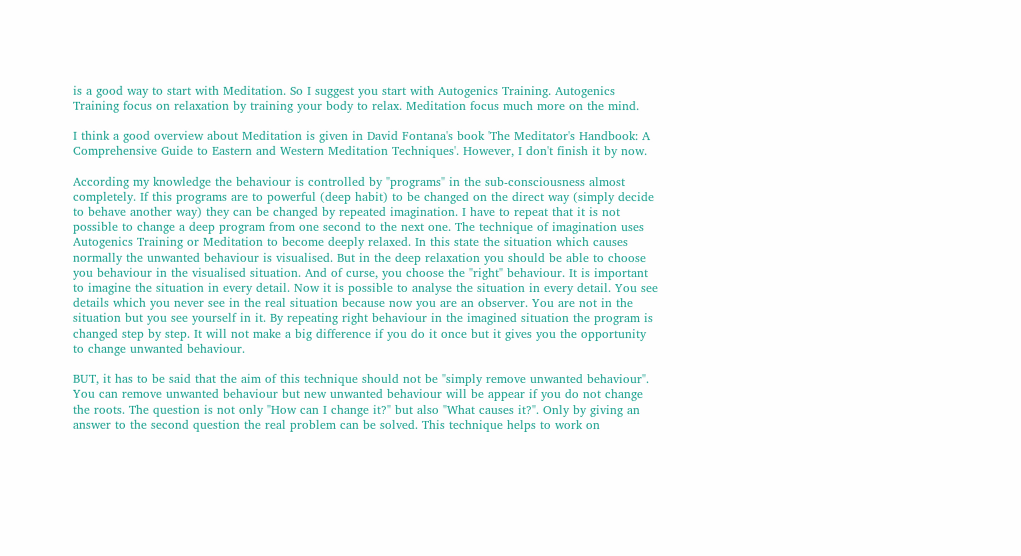is a good way to start with Meditation. So I suggest you start with Autogenics Training. Autogenics Training focus on relaxation by training your body to relax. Meditation focus much more on the mind.

I think a good overview about Meditation is given in David Fontana's book 'The Meditator's Handbook: A Comprehensive Guide to Eastern and Western Meditation Techniques'. However, I don't finish it by now.

According my knowledge the behaviour is controlled by "programs" in the sub-consciousness almost completely. If this programs are to powerful (deep habit) to be changed on the direct way (simply decide to behave another way) they can be changed by repeated imagination. I have to repeat that it is not possible to change a deep program from one second to the next one. The technique of imagination uses Autogenics Training or Meditation to become deeply relaxed. In this state the situation which causes normally the unwanted behaviour is visualised. But in the deep relaxation you should be able to choose you behaviour in the visualised situation. And of curse, you choose the "right" behaviour. It is important to imagine the situation in every detail. Now it is possible to analyse the situation in every detail. You see details which you never see in the real situation because now you are an observer. You are not in the situation but you see yourself in it. By repeating right behaviour in the imagined situation the program is changed step by step. It will not make a big difference if you do it once but it gives you the opportunity to change unwanted behaviour.

BUT, it has to be said that the aim of this technique should not be "simply remove unwanted behaviour". You can remove unwanted behaviour but new unwanted behaviour will be appear if you do not change the roots. The question is not only "How can I change it?" but also "What causes it?". Only by giving an answer to the second question the real problem can be solved. This technique helps to work on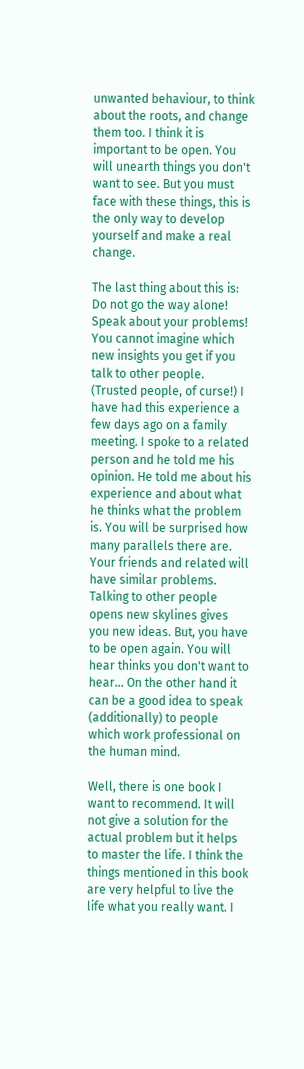unwanted behaviour, to think about the roots, and change them too. I think it is important to be open. You will unearth things you don't want to see. But you must face with these things, this is the only way to develop yourself and make a real change.

The last thing about this is: Do not go the way alone! Speak about your problems! You cannot imagine which new insights you get if you talk to other people. (Trusted people, of curse!) I have had this experience a few days ago on a family meeting. I spoke to a related person and he told me his opinion. He told me about his experience and about what he thinks what the problem is. You will be surprised how many parallels there are. Your friends and related will have similar problems. Talking to other people opens new skylines gives you new ideas. But, you have to be open again. You will hear thinks you don't want to hear... On the other hand it can be a good idea to speak (additionally) to people which work professional on the human mind.

Well, there is one book I want to recommend. It will not give a solution for the actual problem but it helps to master the life. I think the things mentioned in this book are very helpful to live the life what you really want. I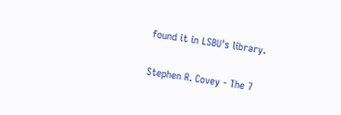found it in LSBU's library.

Stephen R. Covey - The 7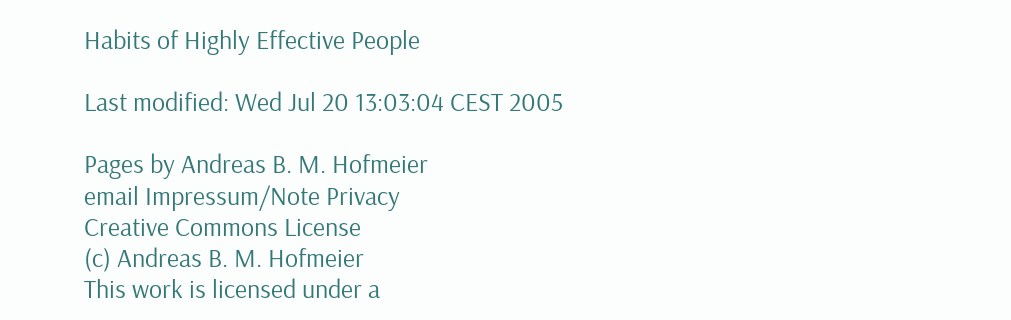Habits of Highly Effective People

Last modified: Wed Jul 20 13:03:04 CEST 2005

Pages by Andreas B. M. Hofmeier
email Impressum/Note Privacy
Creative Commons License
(c) Andreas B. M. Hofmeier
This work is licensed under a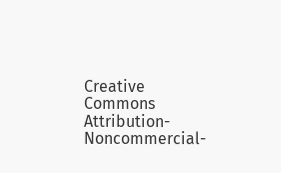Creative Commons Attribution-Noncommercial-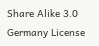Share Alike 3.0 Germany License